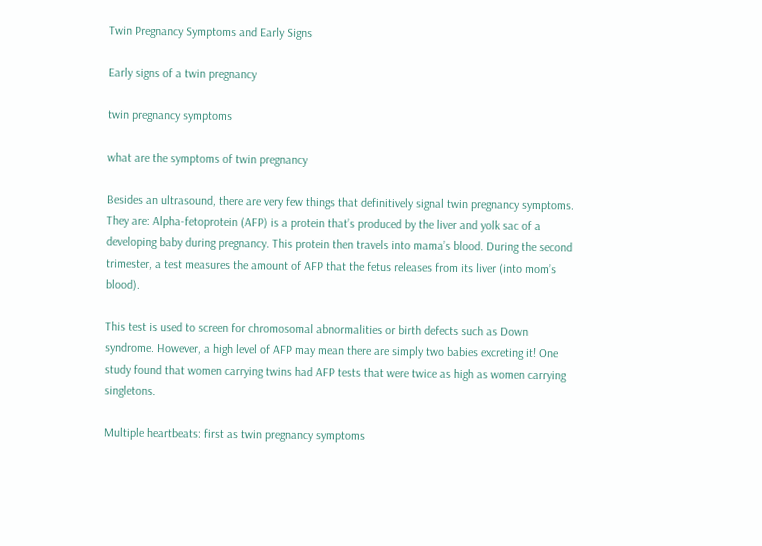Twin Pregnancy Symptoms and Early Signs

Early signs of a twin pregnancy

twin pregnancy symptoms

what are the symptoms of twin pregnancy

Besides an ultrasound, there are very few things that definitively signal twin pregnancy symptoms. They are: Alpha-fetoprotein (AFP) is a protein that’s produced by the liver and yolk sac of a developing baby during pregnancy. This protein then travels into mama’s blood. During the second trimester, a test measures the amount of AFP that the fetus releases from its liver (into mom’s blood).

This test is used to screen for chromosomal abnormalities or birth defects such as Down syndrome. However, a high level of AFP may mean there are simply two babies excreting it! One study found that women carrying twins had AFP tests that were twice as high as women carrying singletons.

Multiple heartbeats: first as twin pregnancy symptoms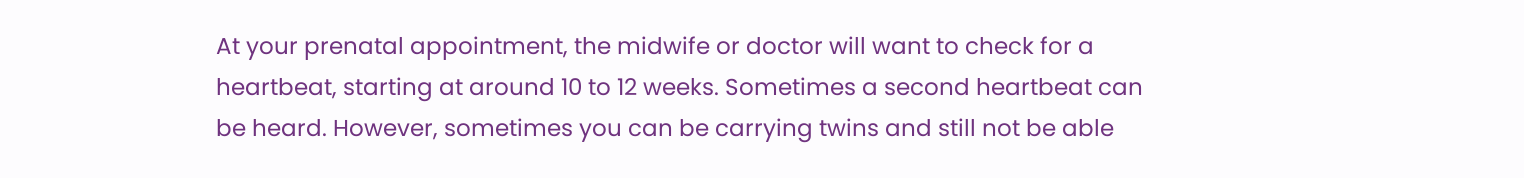At your prenatal appointment, the midwife or doctor will want to check for a heartbeat, starting at around 10 to 12 weeks. Sometimes a second heartbeat can be heard. However, sometimes you can be carrying twins and still not be able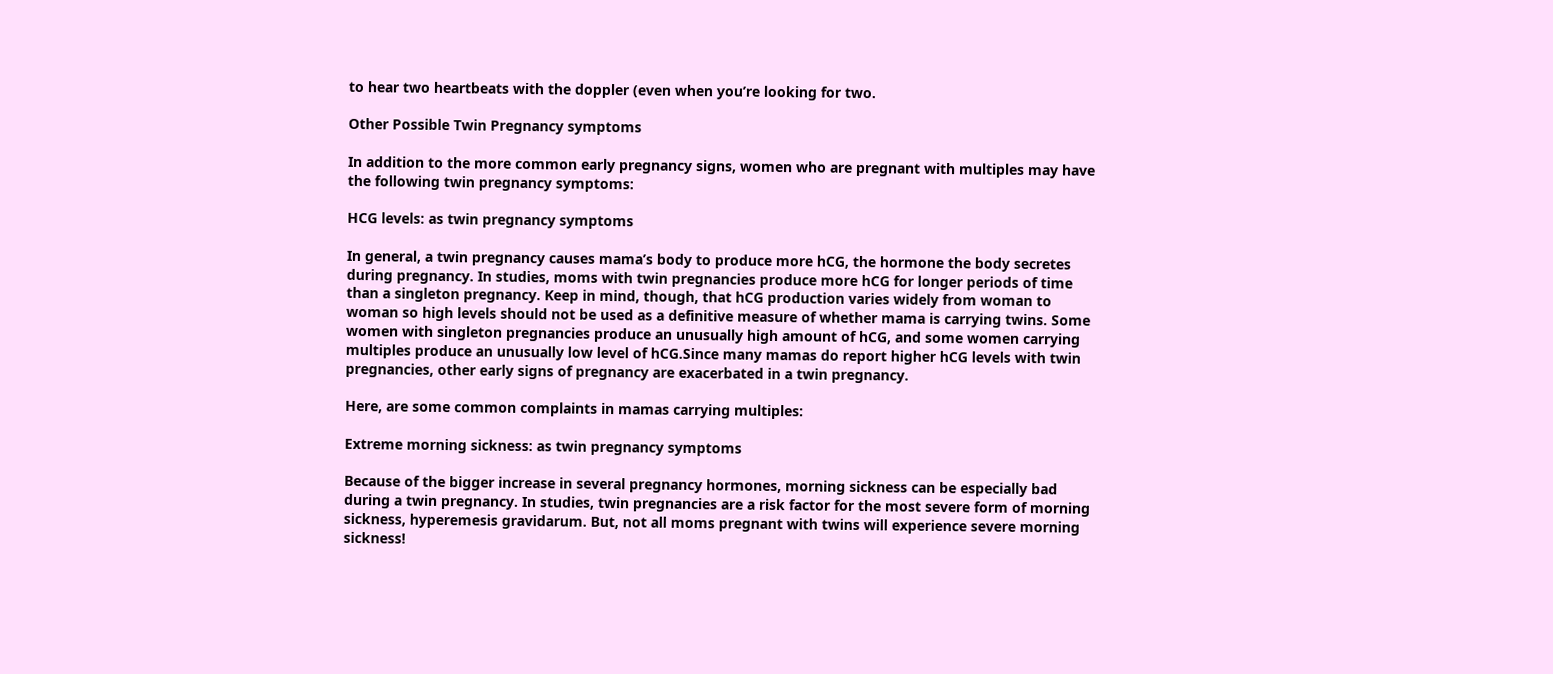to hear two heartbeats with the doppler (even when you’re looking for two.

Other Possible Twin Pregnancy symptoms

In addition to the more common early pregnancy signs, women who are pregnant with multiples may have the following twin pregnancy symptoms:

HCG levels: as twin pregnancy symptoms

In general, a twin pregnancy causes mama’s body to produce more hCG, the hormone the body secretes during pregnancy. In studies, moms with twin pregnancies produce more hCG for longer periods of time than a singleton pregnancy. Keep in mind, though, that hCG production varies widely from woman to woman so high levels should not be used as a definitive measure of whether mama is carrying twins. Some women with singleton pregnancies produce an unusually high amount of hCG, and some women carrying multiples produce an unusually low level of hCG.Since many mamas do report higher hCG levels with twin pregnancies, other early signs of pregnancy are exacerbated in a twin pregnancy.

Here, are some common complaints in mamas carrying multiples:

Extreme morning sickness: as twin pregnancy symptoms

Because of the bigger increase in several pregnancy hormones, morning sickness can be especially bad during a twin pregnancy. In studies, twin pregnancies are a risk factor for the most severe form of morning sickness, hyperemesis gravidarum. But, not all moms pregnant with twins will experience severe morning sickness!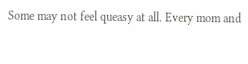Some may not feel queasy at all. Every mom and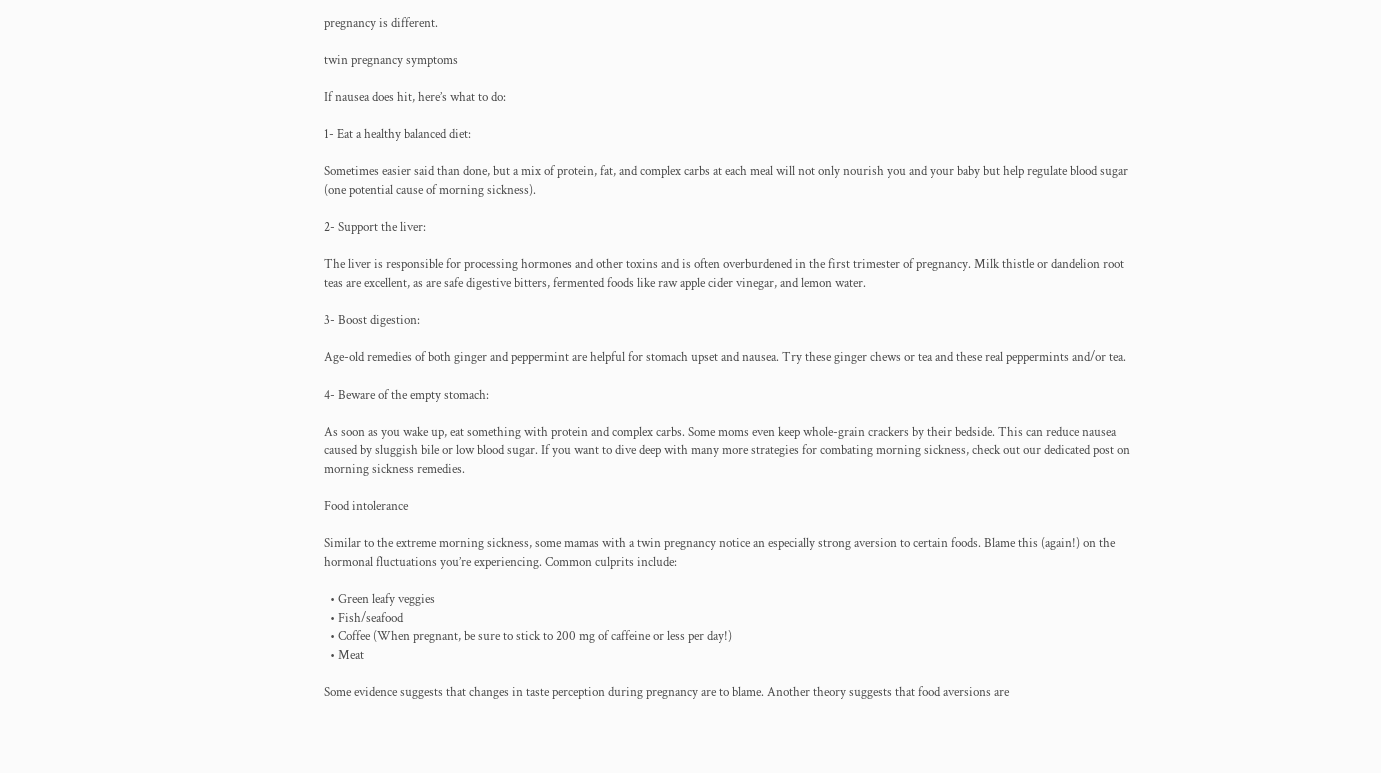pregnancy is different.

twin pregnancy symptoms

If nausea does hit, here’s what to do:

1- Eat a healthy balanced diet:

Sometimes easier said than done, but a mix of protein, fat, and complex carbs at each meal will not only nourish you and your baby but help regulate blood sugar (one potential cause of morning sickness).

2- Support the liver:

The liver is responsible for processing hormones and other toxins and is often overburdened in the first trimester of pregnancy. Milk thistle or dandelion root teas are excellent, as are safe digestive bitters, fermented foods like raw apple cider vinegar, and lemon water.

3- Boost digestion:

Age-old remedies of both ginger and peppermint are helpful for stomach upset and nausea. Try these ginger chews or tea and these real peppermints and/or tea.

4- Beware of the empty stomach:

As soon as you wake up, eat something with protein and complex carbs. Some moms even keep whole-grain crackers by their bedside. This can reduce nausea caused by sluggish bile or low blood sugar. If you want to dive deep with many more strategies for combating morning sickness, check out our dedicated post on morning sickness remedies.

Food intolerance

Similar to the extreme morning sickness, some mamas with a twin pregnancy notice an especially strong aversion to certain foods. Blame this (again!) on the hormonal fluctuations you’re experiencing. Common culprits include:

  • Green leafy veggies
  • Fish/seafood
  • Coffee (When pregnant, be sure to stick to 200 mg of caffeine or less per day!)
  • Meat

Some evidence suggests that changes in taste perception during pregnancy are to blame. Another theory suggests that food aversions are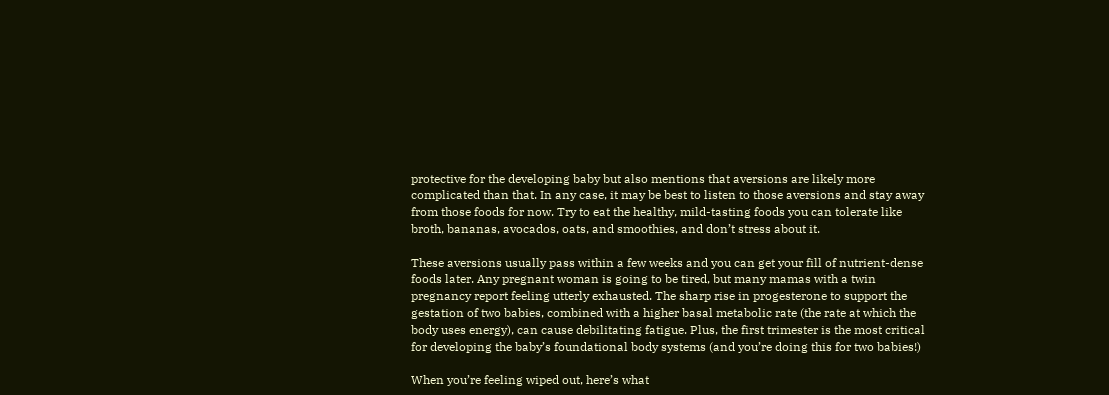protective for the developing baby but also mentions that aversions are likely more complicated than that. In any case, it may be best to listen to those aversions and stay away from those foods for now. Try to eat the healthy, mild-tasting foods you can tolerate like broth, bananas, avocados, oats, and smoothies, and don’t stress about it.

These aversions usually pass within a few weeks and you can get your fill of nutrient-dense foods later. Any pregnant woman is going to be tired, but many mamas with a twin pregnancy report feeling utterly exhausted. The sharp rise in progesterone to support the gestation of two babies, combined with a higher basal metabolic rate (the rate at which the body uses energy), can cause debilitating fatigue. Plus, the first trimester is the most critical for developing the baby’s foundational body systems (and you’re doing this for two babies!)

When you’re feeling wiped out, here’s what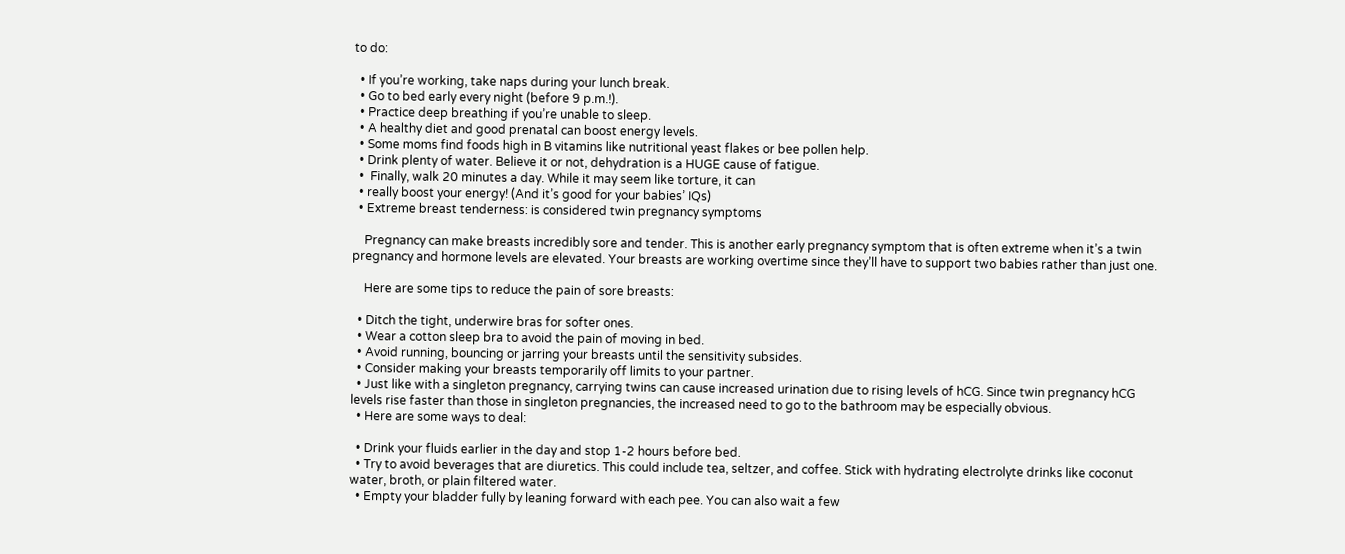to do:

  • If you’re working, take naps during your lunch break.
  • Go to bed early every night (before 9 p.m.!).
  • Practice deep breathing if you’re unable to sleep.
  • A healthy diet and good prenatal can boost energy levels.
  • Some moms find foods high in B vitamins like nutritional yeast flakes or bee pollen help.
  • Drink plenty of water. Believe it or not, dehydration is a HUGE cause of fatigue.
  •  Finally, walk 20 minutes a day. While it may seem like torture, it can
  • really boost your energy! (And it’s good for your babies’ IQs)
  • Extreme breast tenderness: is considered twin pregnancy symptoms

    Pregnancy can make breasts incredibly sore and tender. This is another early pregnancy symptom that is often extreme when it’s a twin pregnancy and hormone levels are elevated. Your breasts are working overtime since they’ll have to support two babies rather than just one.

    Here are some tips to reduce the pain of sore breasts:

  • Ditch the tight, underwire bras for softer ones.
  • Wear a cotton sleep bra to avoid the pain of moving in bed.
  • Avoid running, bouncing or jarring your breasts until the sensitivity subsides.
  • Consider making your breasts temporarily off limits to your partner.
  • Just like with a singleton pregnancy, carrying twins can cause increased urination due to rising levels of hCG. Since twin pregnancy hCG levels rise faster than those in singleton pregnancies, the increased need to go to the bathroom may be especially obvious.
  • Here are some ways to deal:

  • Drink your fluids earlier in the day and stop 1-2 hours before bed.
  • Try to avoid beverages that are diuretics. This could include tea, seltzer, and coffee. Stick with hydrating electrolyte drinks like coconut water, broth, or plain filtered water.
  • Empty your bladder fully by leaning forward with each pee. You can also wait a few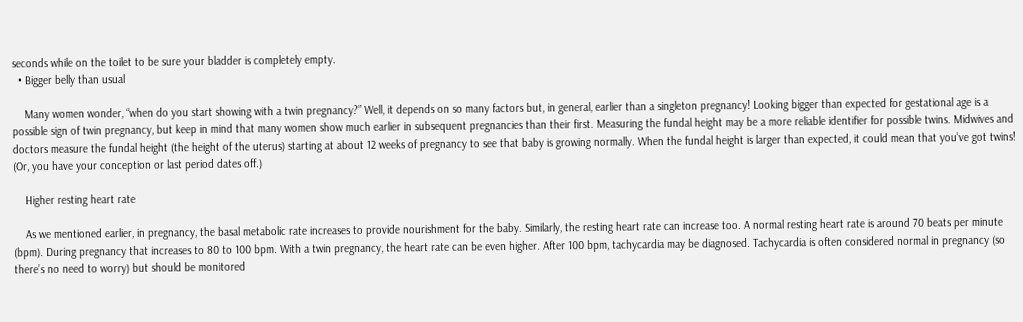seconds while on the toilet to be sure your bladder is completely empty.
  • Bigger belly than usual

    Many women wonder, “when do you start showing with a twin pregnancy?” Well, it depends on so many factors but, in general, earlier than a singleton pregnancy! Looking bigger than expected for gestational age is a possible sign of twin pregnancy, but keep in mind that many women show much earlier in subsequent pregnancies than their first. Measuring the fundal height may be a more reliable identifier for possible twins. Midwives and doctors measure the fundal height (the height of the uterus) starting at about 12 weeks of pregnancy to see that baby is growing normally. When the fundal height is larger than expected, it could mean that you’ve got twins! (Or, you have your conception or last period dates off.)

    Higher resting heart rate

    As we mentioned earlier, in pregnancy, the basal metabolic rate increases to provide nourishment for the baby. Similarly, the resting heart rate can increase too. A normal resting heart rate is around 70 beats per minute (bpm). During pregnancy that increases to 80 to 100 bpm. With a twin pregnancy, the heart rate can be even higher. After 100 bpm, tachycardia may be diagnosed. Tachycardia is often considered normal in pregnancy (so there’s no need to worry) but should be monitored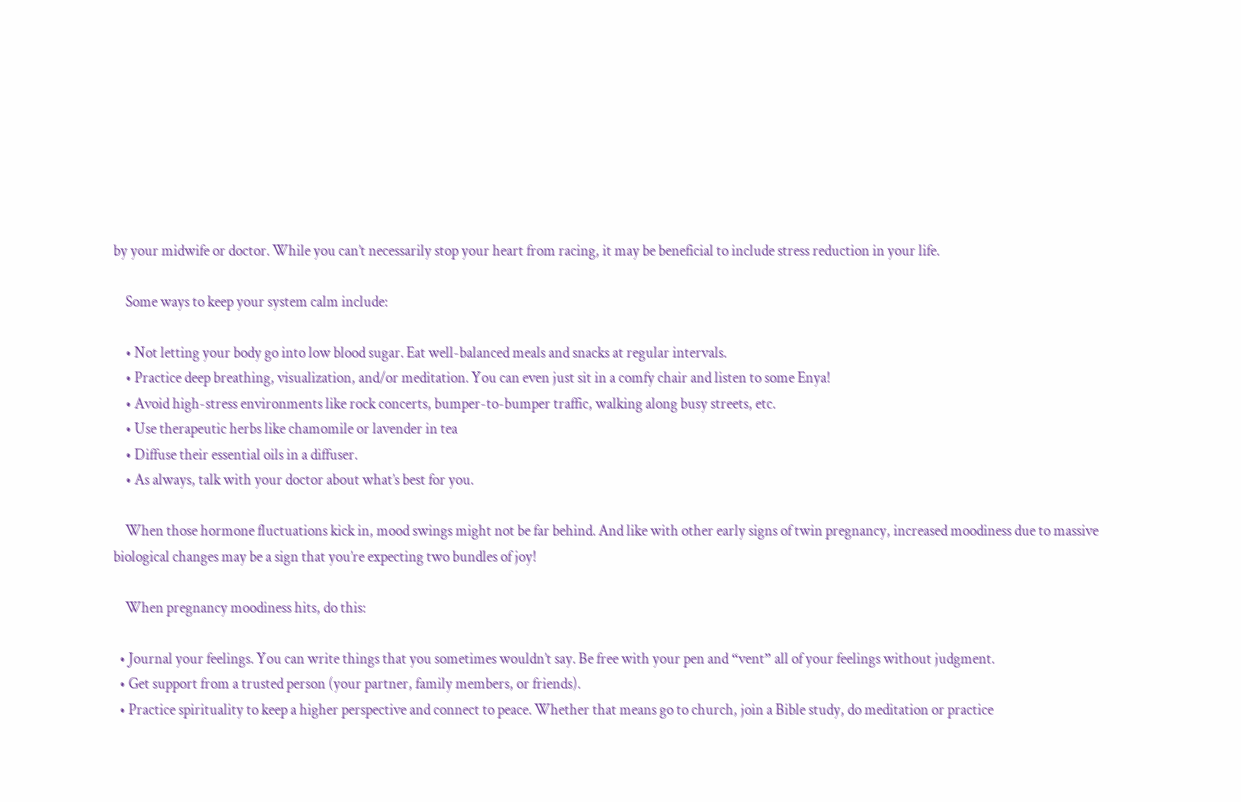by your midwife or doctor. While you can’t necessarily stop your heart from racing, it may be beneficial to include stress reduction in your life.

    Some ways to keep your system calm include:

    • Not letting your body go into low blood sugar. Eat well-balanced meals and snacks at regular intervals.
    • Practice deep breathing, visualization, and/or meditation. You can even just sit in a comfy chair and listen to some Enya!
    • Avoid high-stress environments like rock concerts, bumper-to-bumper traffic, walking along busy streets, etc.
    • Use therapeutic herbs like chamomile or lavender in tea
    • Diffuse their essential oils in a diffuser.
    • As always, talk with your doctor about what’s best for you.

    When those hormone fluctuations kick in, mood swings might not be far behind. And like with other early signs of twin pregnancy, increased moodiness due to massive biological changes may be a sign that you’re expecting two bundles of joy!

    When pregnancy moodiness hits, do this:

  • Journal your feelings. You can write things that you sometimes wouldn’t say. Be free with your pen and “vent” all of your feelings without judgment.
  • Get support from a trusted person (your partner, family members, or friends).
  • Practice spirituality to keep a higher perspective and connect to peace. Whether that means go to church, join a Bible study, do meditation or practice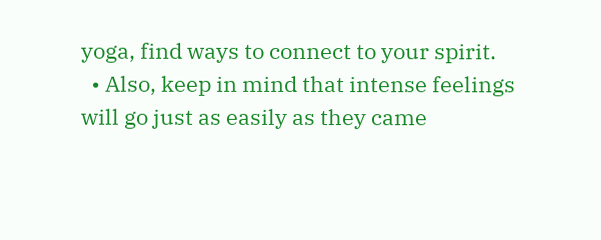yoga, find ways to connect to your spirit.
  • Also, keep in mind that intense feelings will go just as easily as they came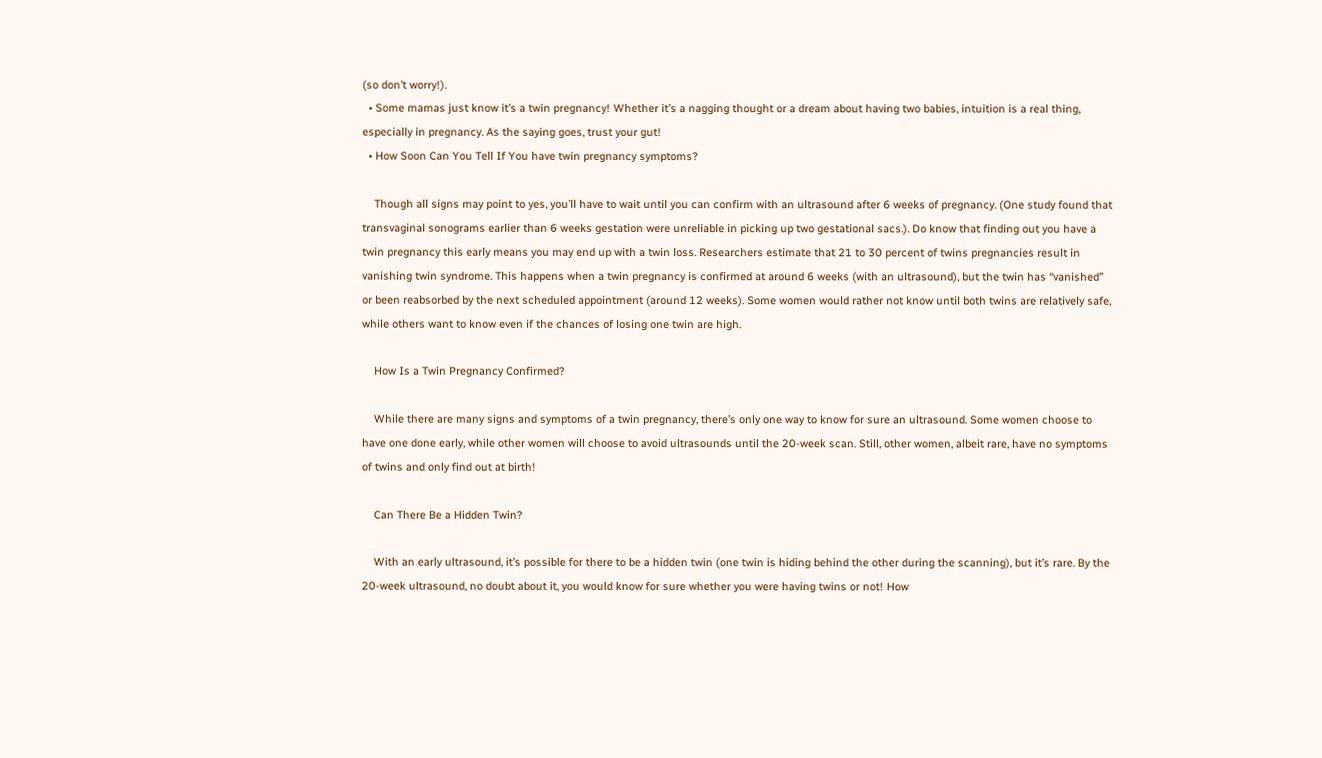(so don’t worry!).
  • Some mamas just know it’s a twin pregnancy! Whether it’s a nagging thought or a dream about having two babies, intuition is a real thing, especially in pregnancy. As the saying goes, trust your gut!
  • How Soon Can You Tell If You have twin pregnancy symptoms?

    Though all signs may point to yes, you’ll have to wait until you can confirm with an ultrasound after 6 weeks of pregnancy. (One study found that transvaginal sonograms earlier than 6 weeks gestation were unreliable in picking up two gestational sacs.). Do know that finding out you have a twin pregnancy this early means you may end up with a twin loss. Researchers estimate that 21 to 30 percent of twins pregnancies result in vanishing twin syndrome. This happens when a twin pregnancy is confirmed at around 6 weeks (with an ultrasound), but the twin has “vanished” or been reabsorbed by the next scheduled appointment (around 12 weeks). Some women would rather not know until both twins are relatively safe, while others want to know even if the chances of losing one twin are high.

    How Is a Twin Pregnancy Confirmed?

    While there are many signs and symptoms of a twin pregnancy, there’s only one way to know for sure an ultrasound. Some women choose to have one done early, while other women will choose to avoid ultrasounds until the 20-week scan. Still, other women, albeit rare, have no symptoms of twins and only find out at birth!

    Can There Be a Hidden Twin?

    With an early ultrasound, it’s possible for there to be a hidden twin (one twin is hiding behind the other during the scanning), but it’s rare. By the 20-week ultrasound, no doubt about it, you would know for sure whether you were having twins or not! How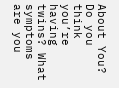About You? Do you think you’re having twins? What symptoms are you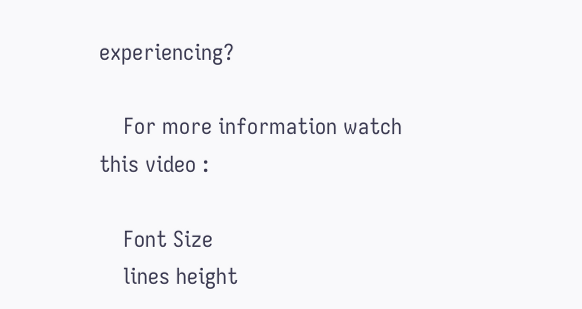experiencing?

    For more information watch this video :

    Font Size
    lines height